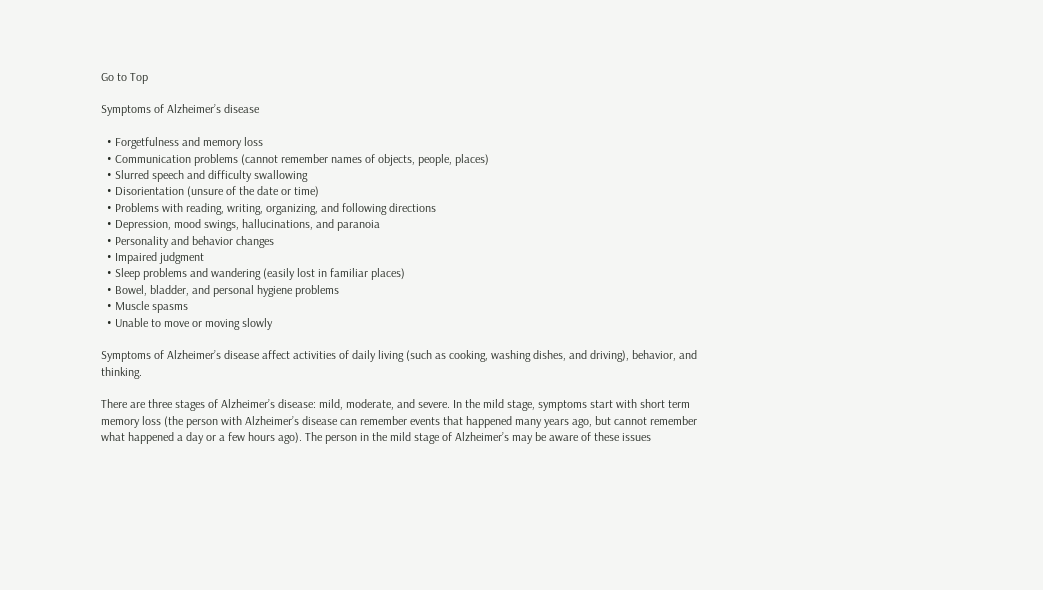Go to Top

Symptoms of Alzheimer’s disease

  • Forgetfulness and memory loss
  • Communication problems (cannot remember names of objects, people, places)
  • Slurred speech and difficulty swallowing
  • Disorientation (unsure of the date or time)
  • Problems with reading, writing, organizing, and following directions
  • Depression, mood swings, hallucinations, and paranoia
  • Personality and behavior changes
  • Impaired judgment
  • Sleep problems and wandering (easily lost in familiar places)
  • Bowel, bladder, and personal hygiene problems
  • Muscle spasms
  • Unable to move or moving slowly

Symptoms of Alzheimer’s disease affect activities of daily living (such as cooking, washing dishes, and driving), behavior, and thinking.

There are three stages of Alzheimer’s disease: mild, moderate, and severe. In the mild stage, symptoms start with short term memory loss (the person with Alzheimer’s disease can remember events that happened many years ago, but cannot remember what happened a day or a few hours ago). The person in the mild stage of Alzheimer’s may be aware of these issues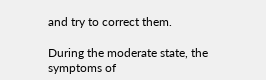and try to correct them.

During the moderate state, the symptoms of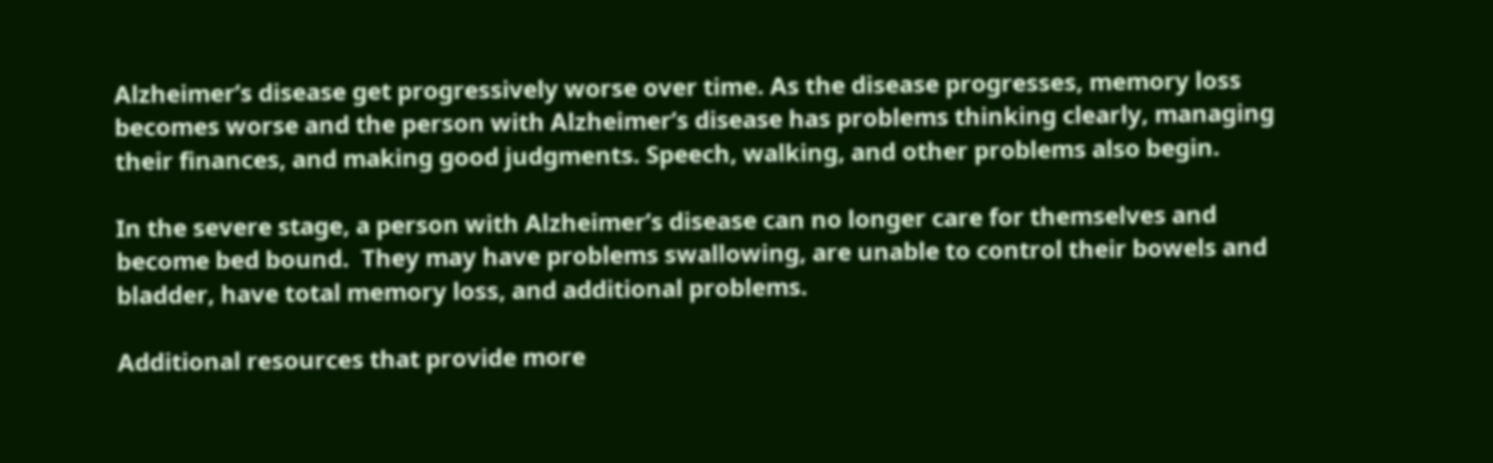Alzheimer’s disease get progressively worse over time. As the disease progresses, memory loss becomes worse and the person with Alzheimer’s disease has problems thinking clearly, managing their finances, and making good judgments. Speech, walking, and other problems also begin.

In the severe stage, a person with Alzheimer’s disease can no longer care for themselves and become bed bound.  They may have problems swallowing, are unable to control their bowels and bladder, have total memory loss, and additional problems.

Additional resources that provide more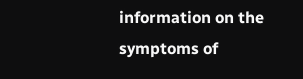information on the symptoms of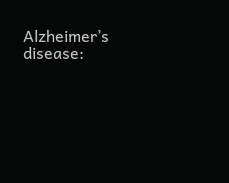Alzheimer’s disease: